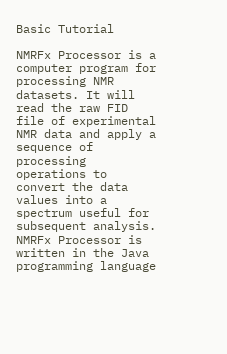Basic Tutorial

NMRFx Processor is a computer program for processing NMR datasets. It will read the raw FID file of experimental NMR data and apply a sequence of processing operations to convert the data values into a spectrum useful for subsequent analysis. NMRFx Processor is written in the Java programming language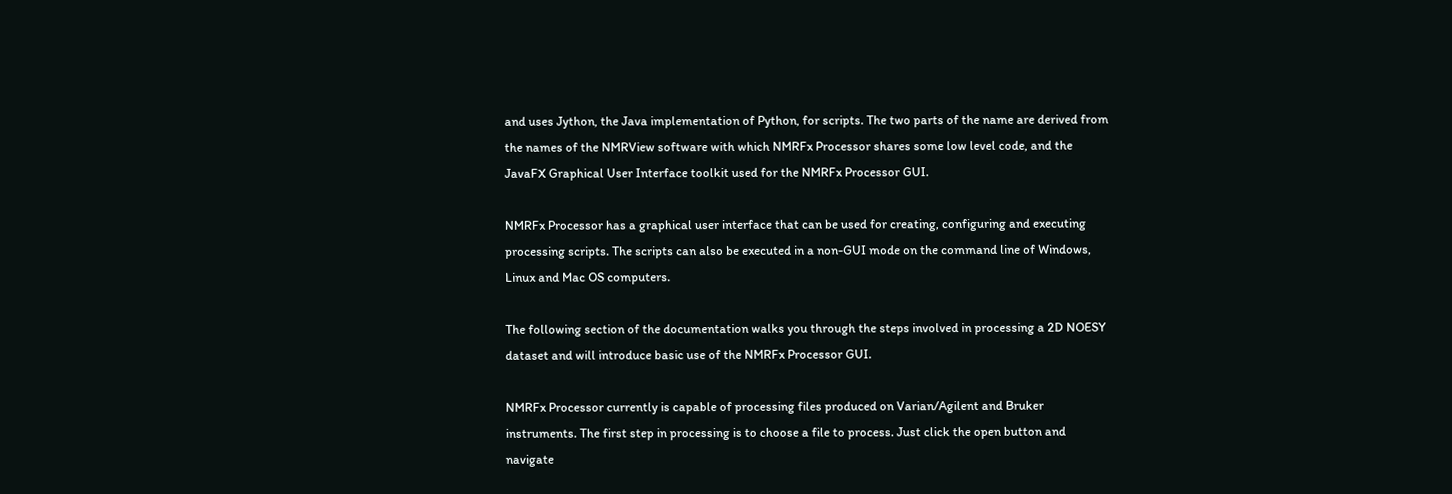and uses Jython, the Java implementation of Python, for scripts. The two parts of the name are derived from the names of the NMRView software with which NMRFx Processor shares some low level code, and the JavaFX Graphical User Interface toolkit used for the NMRFx Processor GUI.

NMRFx Processor has a graphical user interface that can be used for creating, configuring and executing processing scripts. The scripts can also be executed in a non-GUI mode on the command line of Windows, Linux and Mac OS computers.

The following section of the documentation walks you through the steps involved in processing a 2D NOESY dataset and will introduce basic use of the NMRFx Processor GUI.

NMRFx Processor currently is capable of processing files produced on Varian/Agilent and Bruker instruments. The first step in processing is to choose a file to process. Just click the open button and navigate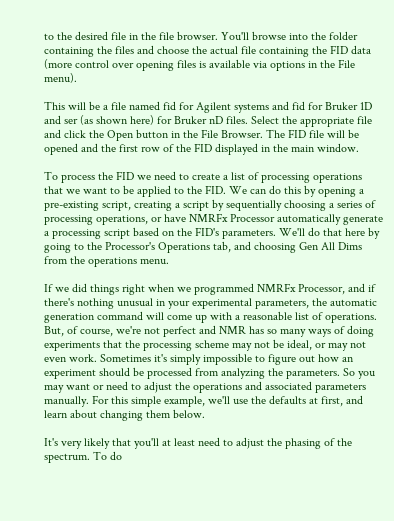to the desired file in the file browser. You'll browse into the folder containing the files and choose the actual file containing the FID data (more control over opening files is available via options in the File menu).

This will be a file named fid for Agilent systems and fid for Bruker 1D and ser (as shown here) for Bruker nD files. Select the appropriate file and click the Open button in the File Browser. The FID file will be opened and the first row of the FID displayed in the main window.

To process the FID we need to create a list of processing operations that we want to be applied to the FID. We can do this by opening a pre-existing script, creating a script by sequentially choosing a series of processing operations, or have NMRFx Processor automatically generate a processing script based on the FID's parameters. We'll do that here by going to the Processor's Operations tab, and choosing Gen All Dims from the operations menu.

If we did things right when we programmed NMRFx Processor, and if there's nothing unusual in your experimental parameters, the automatic generation command will come up with a reasonable list of operations. But, of course, we're not perfect and NMR has so many ways of doing experiments that the processing scheme may not be ideal, or may not even work. Sometimes it's simply impossible to figure out how an experiment should be processed from analyzing the parameters. So you may want or need to adjust the operations and associated parameters manually. For this simple example, we'll use the defaults at first, and learn about changing them below.

It's very likely that you'll at least need to adjust the phasing of the spectrum. To do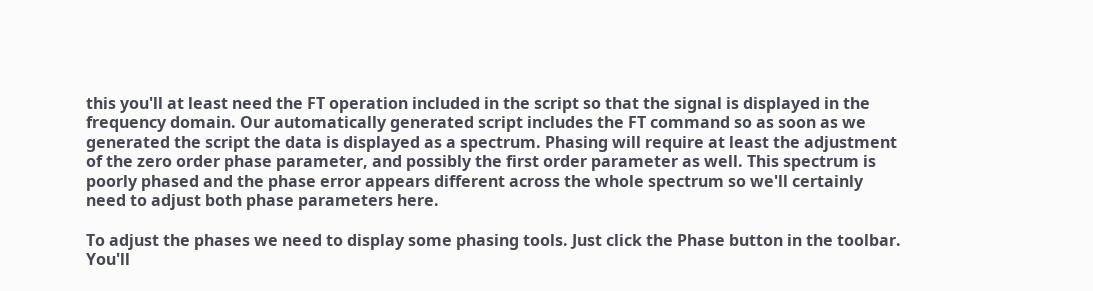this you'll at least need the FT operation included in the script so that the signal is displayed in the frequency domain. Our automatically generated script includes the FT command so as soon as we generated the script the data is displayed as a spectrum. Phasing will require at least the adjustment of the zero order phase parameter, and possibly the first order parameter as well. This spectrum is poorly phased and the phase error appears different across the whole spectrum so we'll certainly need to adjust both phase parameters here.

To adjust the phases we need to display some phasing tools. Just click the Phase button in the toolbar. You'll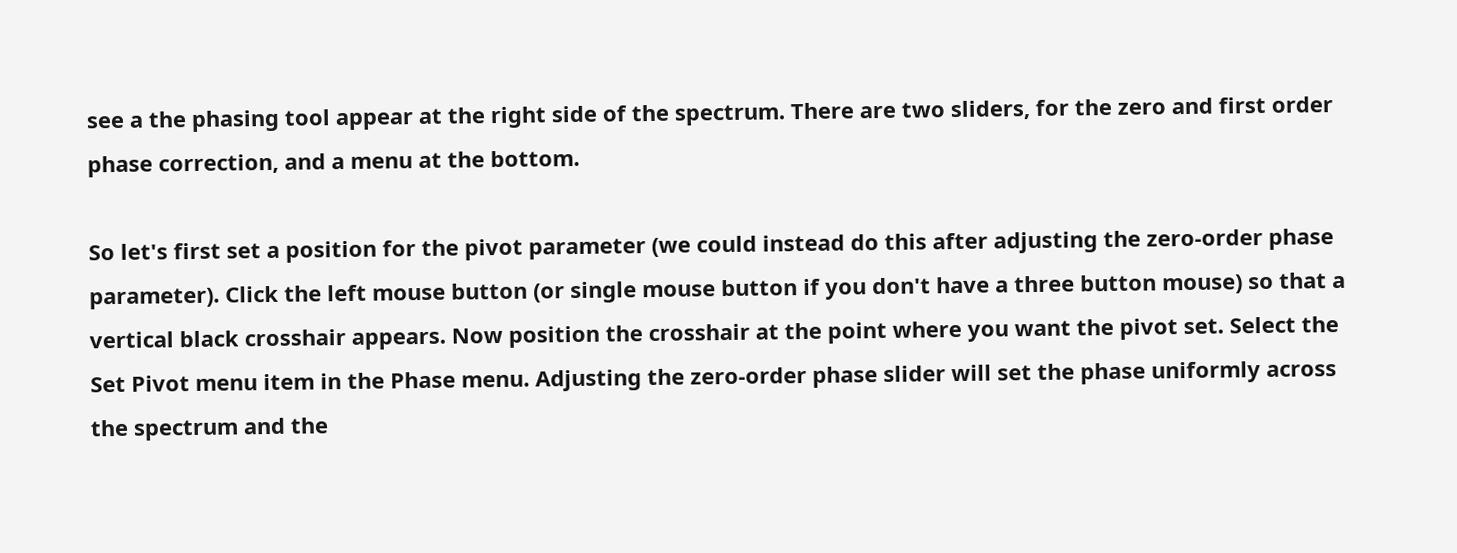see a the phasing tool appear at the right side of the spectrum. There are two sliders, for the zero and first order phase correction, and a menu at the bottom.

So let's first set a position for the pivot parameter (we could instead do this after adjusting the zero-order phase parameter). Click the left mouse button (or single mouse button if you don't have a three button mouse) so that a vertical black crosshair appears. Now position the crosshair at the point where you want the pivot set. Select the Set Pivot menu item in the Phase menu. Adjusting the zero-order phase slider will set the phase uniformly across the spectrum and the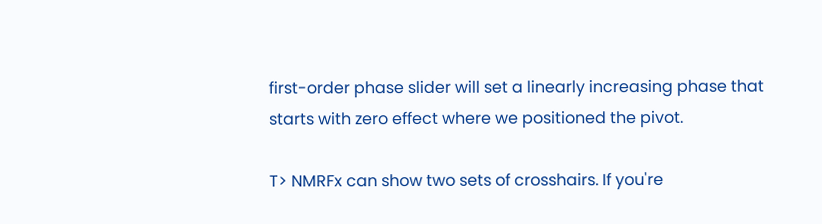first-order phase slider will set a linearly increasing phase that starts with zero effect where we positioned the pivot.

T> NMRFx can show two sets of crosshairs. If you're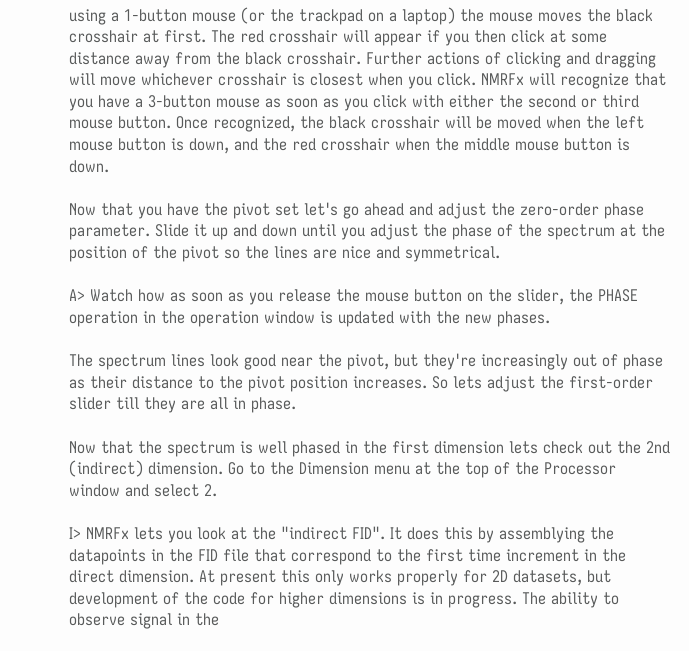using a 1-button mouse (or the trackpad on a laptop) the mouse moves the black crosshair at first. The red crosshair will appear if you then click at some distance away from the black crosshair. Further actions of clicking and dragging will move whichever crosshair is closest when you click. NMRFx will recognize that you have a 3-button mouse as soon as you click with either the second or third mouse button. Once recognized, the black crosshair will be moved when the left mouse button is down, and the red crosshair when the middle mouse button is down.

Now that you have the pivot set let's go ahead and adjust the zero-order phase parameter. Slide it up and down until you adjust the phase of the spectrum at the position of the pivot so the lines are nice and symmetrical.

A> Watch how as soon as you release the mouse button on the slider, the PHASE operation in the operation window is updated with the new phases.

The spectrum lines look good near the pivot, but they're increasingly out of phase as their distance to the pivot position increases. So lets adjust the first-order slider till they are all in phase.

Now that the spectrum is well phased in the first dimension lets check out the 2nd (indirect) dimension. Go to the Dimension menu at the top of the Processor window and select 2.

I> NMRFx lets you look at the "indirect FID". It does this by assemblying the datapoints in the FID file that correspond to the first time increment in the direct dimension. At present this only works properly for 2D datasets, but development of the code for higher dimensions is in progress. The ability to observe signal in the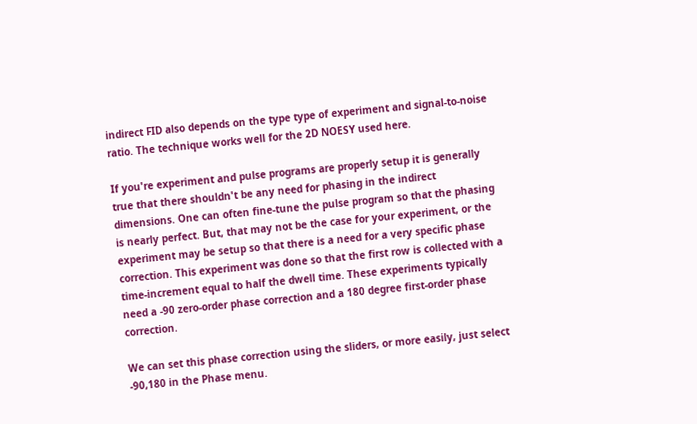indirect FID also depends on the type type of experiment and signal-to-noise ratio. The technique works well for the 2D NOESY used here.

If you're experiment and pulse programs are properly setup it is generally true that there shouldn't be any need for phasing in the indirect dimensions. One can often fine-tune the pulse program so that the phasing is nearly perfect. But, that may not be the case for your experiment, or the experiment may be setup so that there is a need for a very specific phase correction. This experiment was done so that the first row is collected with a time-increment equal to half the dwell time. These experiments typically need a -90 zero-order phase correction and a 180 degree first-order phase correction.

We can set this phase correction using the sliders, or more easily, just select -90,180 in the Phase menu.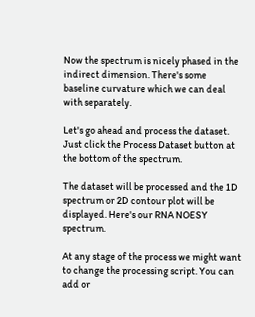Now the spectrum is nicely phased in the indirect dimension. There's some baseline curvature which we can deal with separately.

Let's go ahead and process the dataset. Just click the Process Dataset button at the bottom of the spectrum.

The dataset will be processed and the 1D spectrum or 2D contour plot will be displayed. Here's our RNA NOESY spectrum.

At any stage of the process we might want to change the processing script. You can add or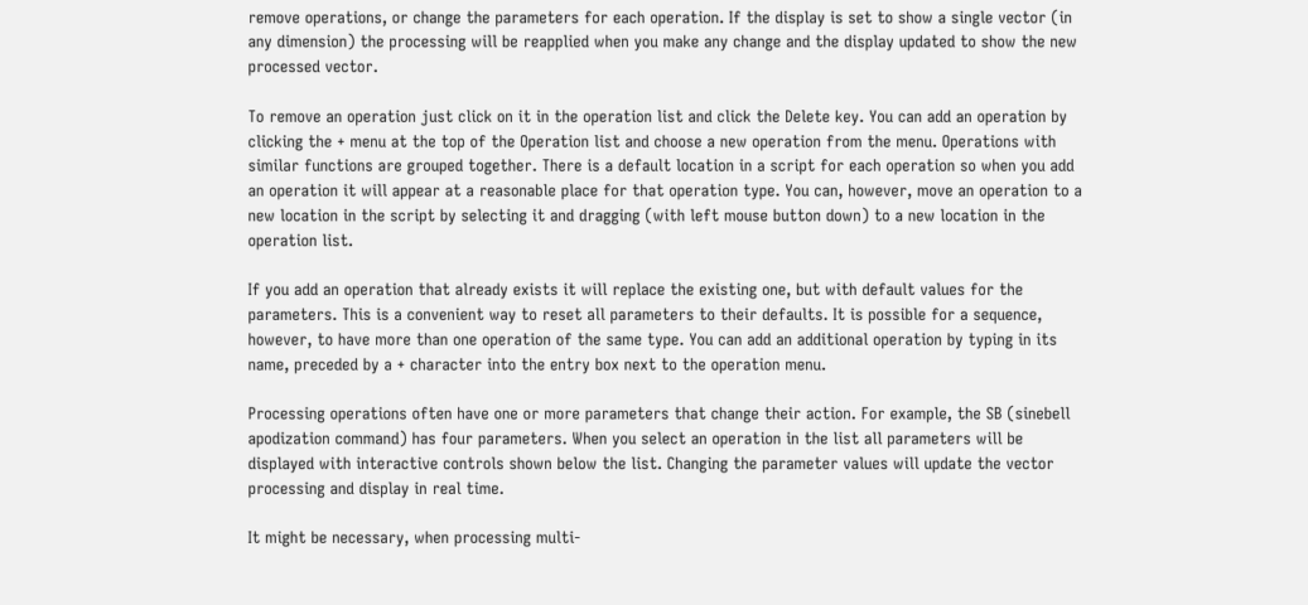remove operations, or change the parameters for each operation. If the display is set to show a single vector (in any dimension) the processing will be reapplied when you make any change and the display updated to show the new processed vector.

To remove an operation just click on it in the operation list and click the Delete key. You can add an operation by clicking the + menu at the top of the Operation list and choose a new operation from the menu. Operations with similar functions are grouped together. There is a default location in a script for each operation so when you add an operation it will appear at a reasonable place for that operation type. You can, however, move an operation to a new location in the script by selecting it and dragging (with left mouse button down) to a new location in the operation list.

If you add an operation that already exists it will replace the existing one, but with default values for the parameters. This is a convenient way to reset all parameters to their defaults. It is possible for a sequence, however, to have more than one operation of the same type. You can add an additional operation by typing in its name, preceded by a + character into the entry box next to the operation menu.

Processing operations often have one or more parameters that change their action. For example, the SB (sinebell apodization command) has four parameters. When you select an operation in the list all parameters will be displayed with interactive controls shown below the list. Changing the parameter values will update the vector processing and display in real time.

It might be necessary, when processing multi-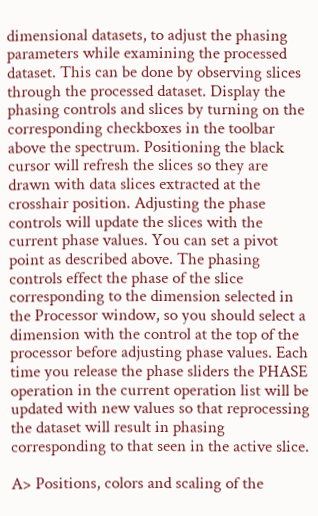dimensional datasets, to adjust the phasing parameters while examining the processed dataset. This can be done by observing slices through the processed dataset. Display the phasing controls and slices by turning on the corresponding checkboxes in the toolbar above the spectrum. Positioning the black cursor will refresh the slices so they are drawn with data slices extracted at the crosshair position. Adjusting the phase controls will update the slices with the current phase values. You can set a pivot point as described above. The phasing controls effect the phase of the slice corresponding to the dimension selected in the Processor window, so you should select a dimension with the control at the top of the processor before adjusting phase values. Each time you release the phase sliders the PHASE operation in the current operation list will be updated with new values so that reprocessing the dataset will result in phasing corresponding to that seen in the active slice.

A> Positions, colors and scaling of the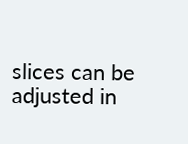slices can be adjusted in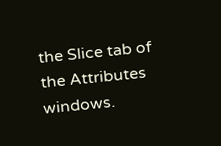the Slice tab of the Attributes windows.